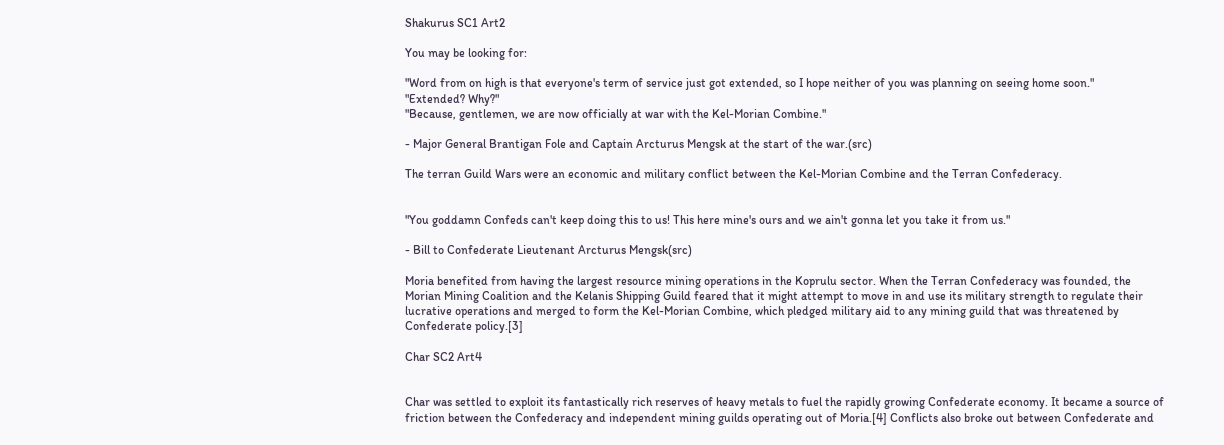Shakurus SC1 Art2

You may be looking for:

"Word from on high is that everyone's term of service just got extended, so I hope neither of you was planning on seeing home soon."
"Extended? Why?"
"Because, gentlemen, we are now officially at war with the Kel-Morian Combine."

- Major General Brantigan Fole and Captain Arcturus Mengsk at the start of the war.(src)

The terran Guild Wars were an economic and military conflict between the Kel-Morian Combine and the Terran Confederacy.


"You goddamn Confeds can't keep doing this to us! This here mine's ours and we ain't gonna let you take it from us."

- Bill to Confederate Lieutenant Arcturus Mengsk(src)

Moria benefited from having the largest resource mining operations in the Koprulu sector. When the Terran Confederacy was founded, the Morian Mining Coalition and the Kelanis Shipping Guild feared that it might attempt to move in and use its military strength to regulate their lucrative operations and merged to form the Kel-Morian Combine, which pledged military aid to any mining guild that was threatened by Confederate policy.[3]

Char SC2 Art4


Char was settled to exploit its fantastically rich reserves of heavy metals to fuel the rapidly growing Confederate economy. It became a source of friction between the Confederacy and independent mining guilds operating out of Moria.[4] Conflicts also broke out between Confederate and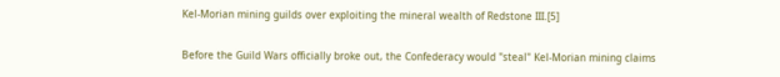Kel-Morian mining guilds over exploiting the mineral wealth of Redstone III.[5]

Before the Guild Wars officially broke out, the Confederacy would "steal" Kel-Morian mining claims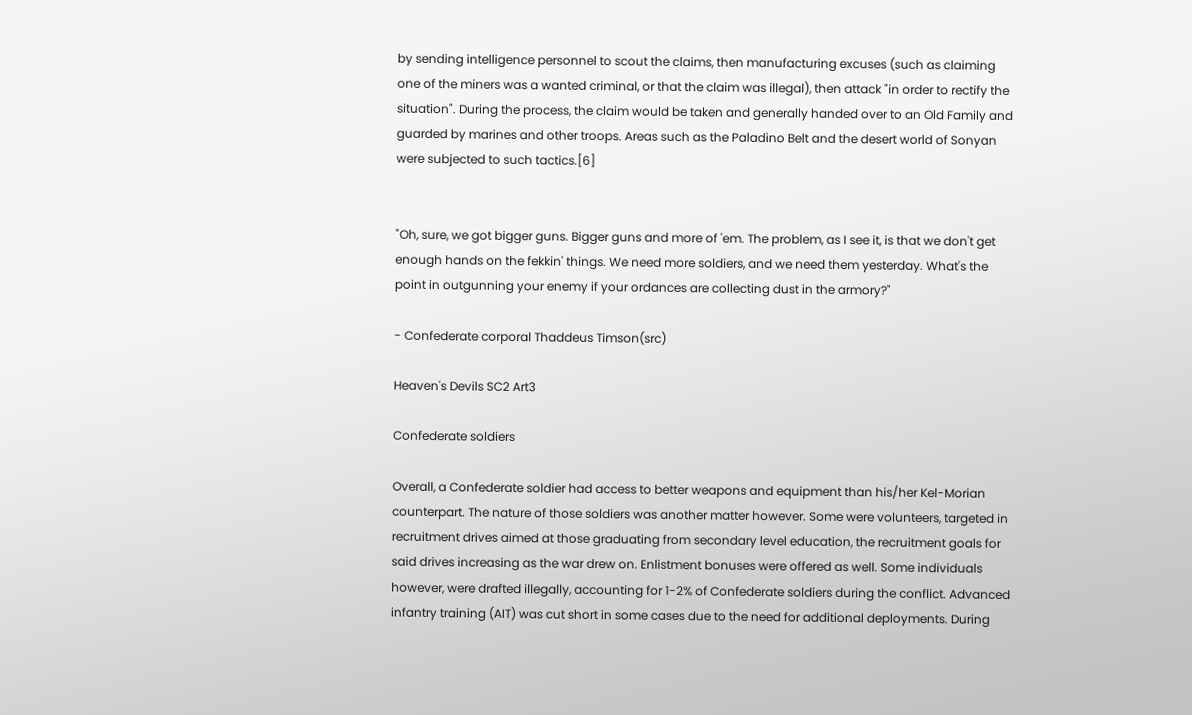by sending intelligence personnel to scout the claims, then manufacturing excuses (such as claiming one of the miners was a wanted criminal, or that the claim was illegal), then attack "in order to rectify the situation". During the process, the claim would be taken and generally handed over to an Old Family and guarded by marines and other troops. Areas such as the Paladino Belt and the desert world of Sonyan were subjected to such tactics.[6]


"Oh, sure, we got bigger guns. Bigger guns and more of 'em. The problem, as I see it, is that we don't get enough hands on the fekkin' things. We need more soldiers, and we need them yesterday. What's the point in outgunning your enemy if your ordances are collecting dust in the armory?"

- Confederate corporal Thaddeus Timson(src)

Heaven's Devils SC2 Art3

Confederate soldiers

Overall, a Confederate soldier had access to better weapons and equipment than his/her Kel-Morian counterpart. The nature of those soldiers was another matter however. Some were volunteers, targeted in recruitment drives aimed at those graduating from secondary level education, the recruitment goals for said drives increasing as the war drew on. Enlistment bonuses were offered as well. Some individuals however, were drafted illegally, accounting for 1-2% of Confederate soldiers during the conflict. Advanced infantry training (AIT) was cut short in some cases due to the need for additional deployments. During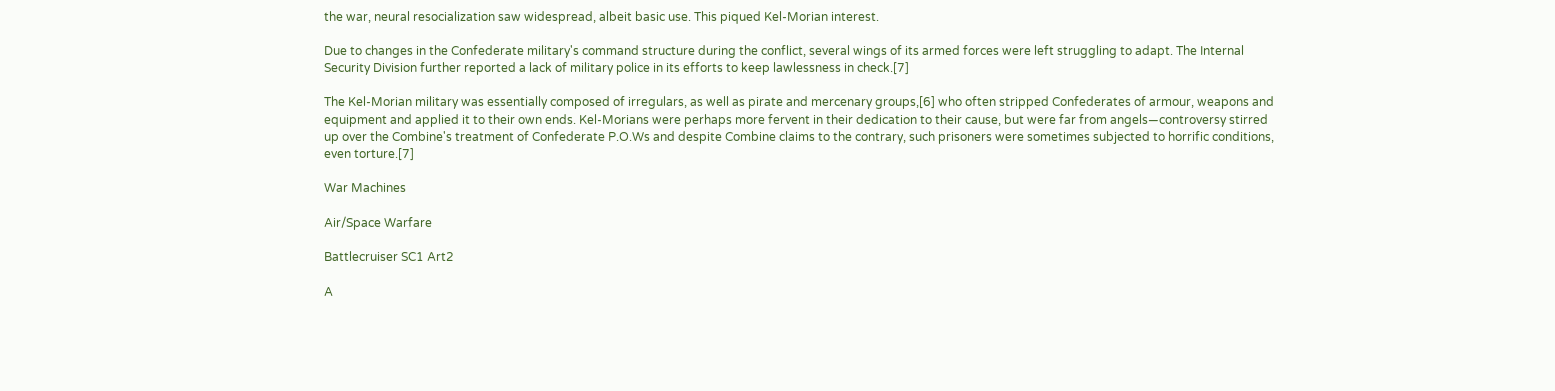the war, neural resocialization saw widespread, albeit basic use. This piqued Kel-Morian interest.

Due to changes in the Confederate military's command structure during the conflict, several wings of its armed forces were left struggling to adapt. The Internal Security Division further reported a lack of military police in its efforts to keep lawlessness in check.[7]

The Kel-Morian military was essentially composed of irregulars, as well as pirate and mercenary groups,[6] who often stripped Confederates of armour, weapons and equipment and applied it to their own ends. Kel-Morians were perhaps more fervent in their dedication to their cause, but were far from angels—controversy stirred up over the Combine's treatment of Confederate P.O.Ws and despite Combine claims to the contrary, such prisoners were sometimes subjected to horrific conditions, even torture.[7]

War Machines

Air/Space Warfare

Battlecruiser SC1 Art2

A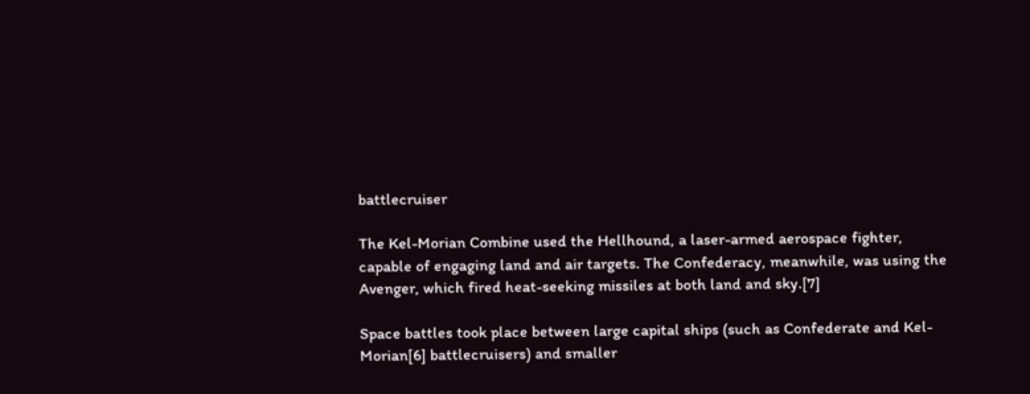battlecruiser

The Kel-Morian Combine used the Hellhound, a laser-armed aerospace fighter, capable of engaging land and air targets. The Confederacy, meanwhile, was using the Avenger, which fired heat-seeking missiles at both land and sky.[7]

Space battles took place between large capital ships (such as Confederate and Kel-Morian[6] battlecruisers) and smaller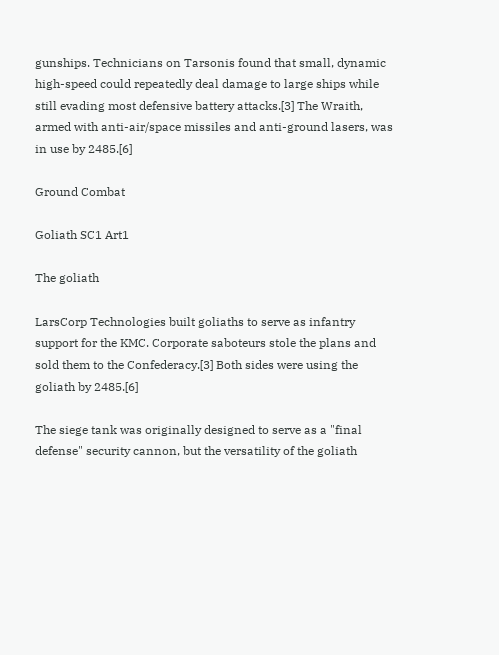gunships. Technicians on Tarsonis found that small, dynamic high-speed could repeatedly deal damage to large ships while still evading most defensive battery attacks.[3] The Wraith, armed with anti-air/space missiles and anti-ground lasers, was in use by 2485.[6]

Ground Combat

Goliath SC1 Art1

The goliath

LarsCorp Technologies built goliaths to serve as infantry support for the KMC. Corporate saboteurs stole the plans and sold them to the Confederacy.[3] Both sides were using the goliath by 2485.[6]

The siege tank was originally designed to serve as a "final defense" security cannon, but the versatility of the goliath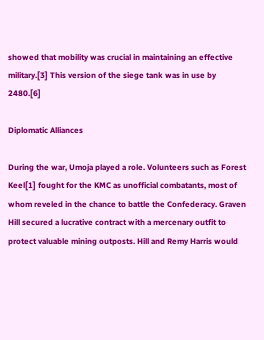showed that mobility was crucial in maintaining an effective military.[3] This version of the siege tank was in use by 2480.[6]

Diplomatic Alliances

During the war, Umoja played a role. Volunteers such as Forest Keel[1] fought for the KMC as unofficial combatants, most of whom reveled in the chance to battle the Confederacy. Graven Hill secured a lucrative contract with a mercenary outfit to protect valuable mining outposts. Hill and Remy Harris would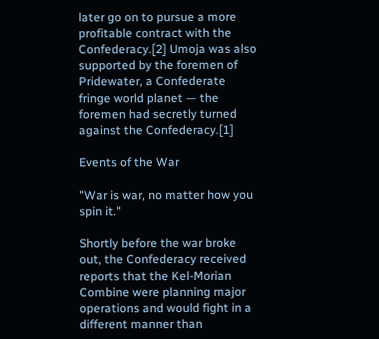later go on to pursue a more profitable contract with the Confederacy.[2] Umoja was also supported by the foremen of Pridewater, a Confederate fringe world planet — the foremen had secretly turned against the Confederacy.[1]

Events of the War

"War is war, no matter how you spin it."

Shortly before the war broke out, the Confederacy received reports that the Kel-Morian Combine were planning major operations and would fight in a different manner than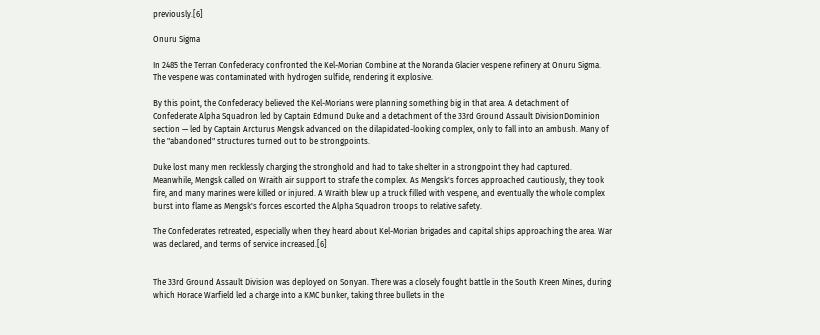previously.[6]

Onuru Sigma

In 2485 the Terran Confederacy confronted the Kel-Morian Combine at the Noranda Glacier vespene refinery at Onuru Sigma. The vespene was contaminated with hydrogen sulfide, rendering it explosive.

By this point, the Confederacy believed the Kel-Morians were planning something big in that area. A detachment of Confederate Alpha Squadron led by Captain Edmund Duke and a detachment of the 33rd Ground Assault DivisionDominion section — led by Captain Arcturus Mengsk advanced on the dilapidated-looking complex, only to fall into an ambush. Many of the "abandoned" structures turned out to be strongpoints.

Duke lost many men recklessly charging the stronghold and had to take shelter in a strongpoint they had captured. Meanwhile, Mengsk called on Wraith air support to strafe the complex. As Mengsk's forces approached cautiously, they took fire, and many marines were killed or injured. A Wraith blew up a truck filled with vespene, and eventually the whole complex burst into flame as Mengsk's forces escorted the Alpha Squadron troops to relative safety.

The Confederates retreated, especially when they heard about Kel-Morian brigades and capital ships approaching the area. War was declared, and terms of service increased.[6]


The 33rd Ground Assault Division was deployed on Sonyan. There was a closely fought battle in the South Kreen Mines, during which Horace Warfield led a charge into a KMC bunker, taking three bullets in the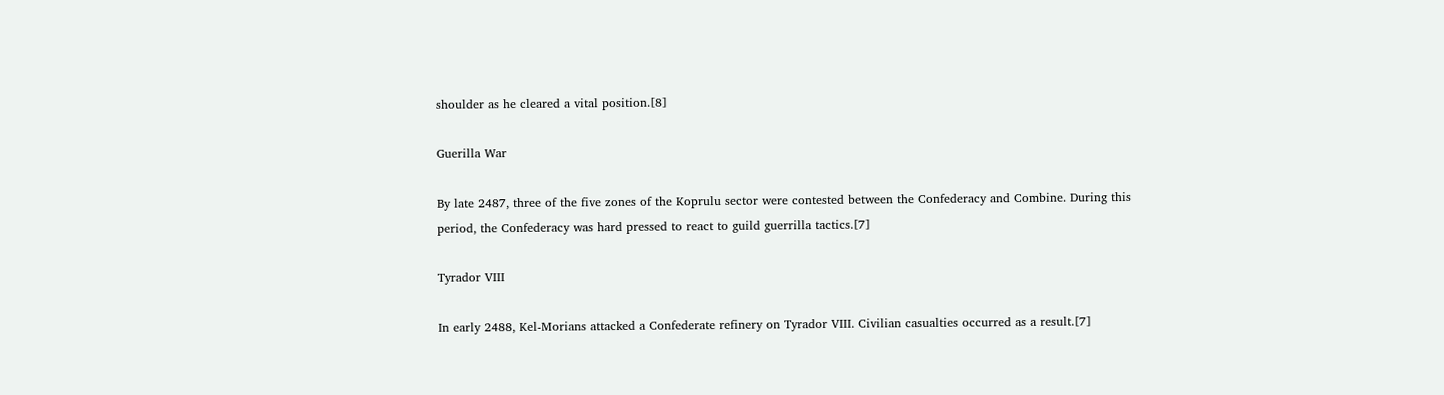shoulder as he cleared a vital position.[8]

Guerilla War

By late 2487, three of the five zones of the Koprulu sector were contested between the Confederacy and Combine. During this period, the Confederacy was hard pressed to react to guild guerrilla tactics.[7]

Tyrador VIII

In early 2488, Kel-Morians attacked a Confederate refinery on Tyrador VIII. Civilian casualties occurred as a result.[7]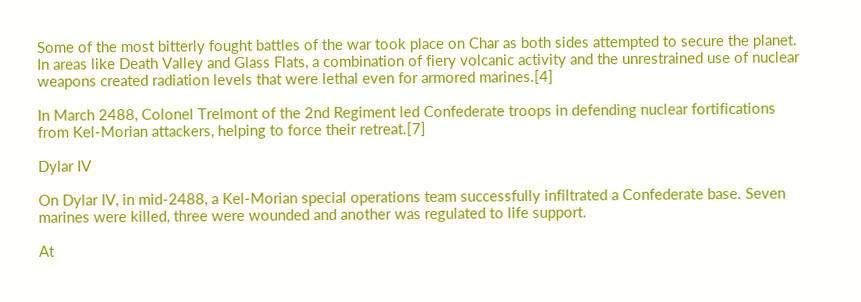Some of the most bitterly fought battles of the war took place on Char as both sides attempted to secure the planet. In areas like Death Valley and Glass Flats, a combination of fiery volcanic activity and the unrestrained use of nuclear weapons created radiation levels that were lethal even for armored marines.[4]

In March 2488, Colonel Trelmont of the 2nd Regiment led Confederate troops in defending nuclear fortifications from Kel-Morian attackers, helping to force their retreat.[7]

Dylar IV

On Dylar IV, in mid-2488, a Kel-Morian special operations team successfully infiltrated a Confederate base. Seven marines were killed, three were wounded and another was regulated to life support.

At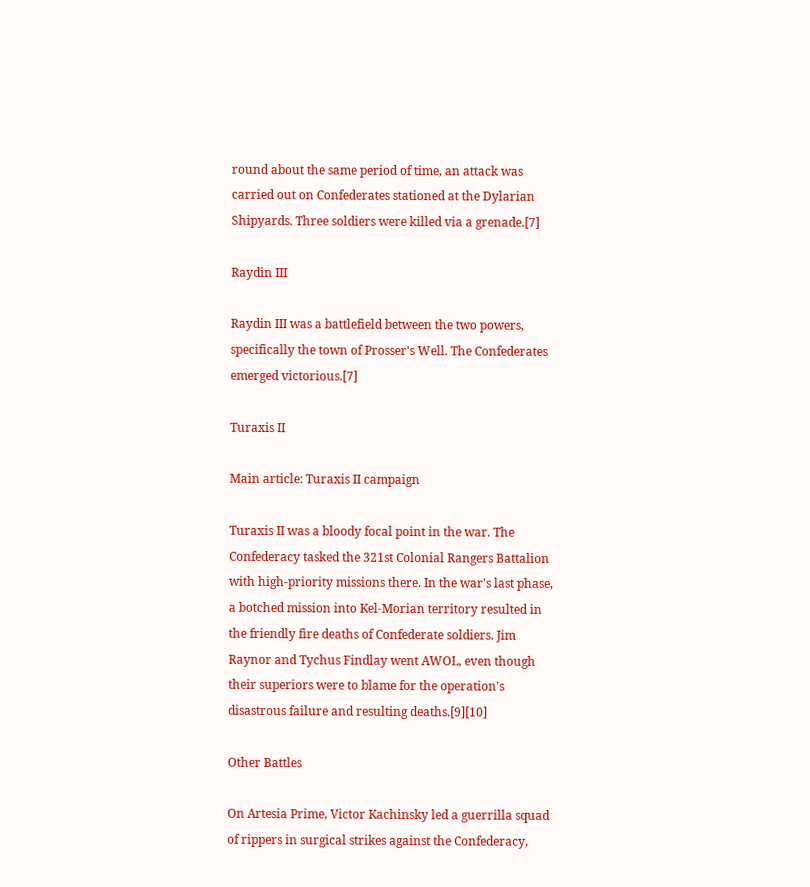round about the same period of time, an attack was carried out on Confederates stationed at the Dylarian Shipyards. Three soldiers were killed via a grenade.[7]

Raydin III

Raydin III was a battlefield between the two powers, specifically the town of Prosser's Well. The Confederates emerged victorious.[7]

Turaxis II

Main article: Turaxis II campaign

Turaxis II was a bloody focal point in the war. The Confederacy tasked the 321st Colonial Rangers Battalion with high-priority missions there. In the war's last phase, a botched mission into Kel-Morian territory resulted in the friendly fire deaths of Confederate soldiers. Jim Raynor and Tychus Findlay went AWOL, even though their superiors were to blame for the operation's disastrous failure and resulting deaths.[9][10]

Other Battles

On Artesia Prime, Victor Kachinsky led a guerrilla squad of rippers in surgical strikes against the Confederacy,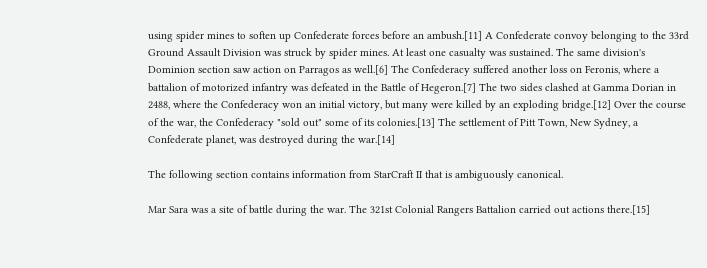using spider mines to soften up Confederate forces before an ambush.[11] A Confederate convoy belonging to the 33rd Ground Assault Division was struck by spider mines. At least one casualty was sustained. The same division's Dominion section saw action on Parragos as well.[6] The Confederacy suffered another loss on Feronis, where a battalion of motorized infantry was defeated in the Battle of Hegeron.[7] The two sides clashed at Gamma Dorian in 2488, where the Confederacy won an initial victory, but many were killed by an exploding bridge.[12] Over the course of the war, the Confederacy "sold out" some of its colonies.[13] The settlement of Pitt Town, New Sydney, a Confederate planet, was destroyed during the war.[14]

The following section contains information from StarCraft II that is ambiguously canonical.

Mar Sara was a site of battle during the war. The 321st Colonial Rangers Battalion carried out actions there.[15]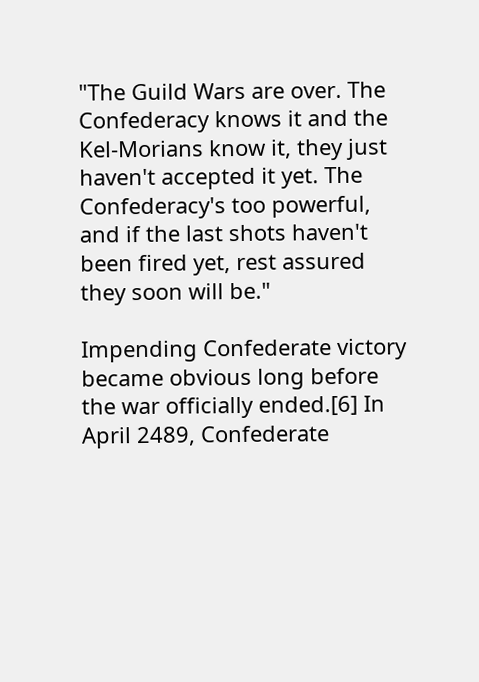"The Guild Wars are over. The Confederacy knows it and the Kel-Morians know it, they just haven't accepted it yet. The Confederacy's too powerful, and if the last shots haven't been fired yet, rest assured they soon will be."

Impending Confederate victory became obvious long before the war officially ended.[6] In April 2489, Confederate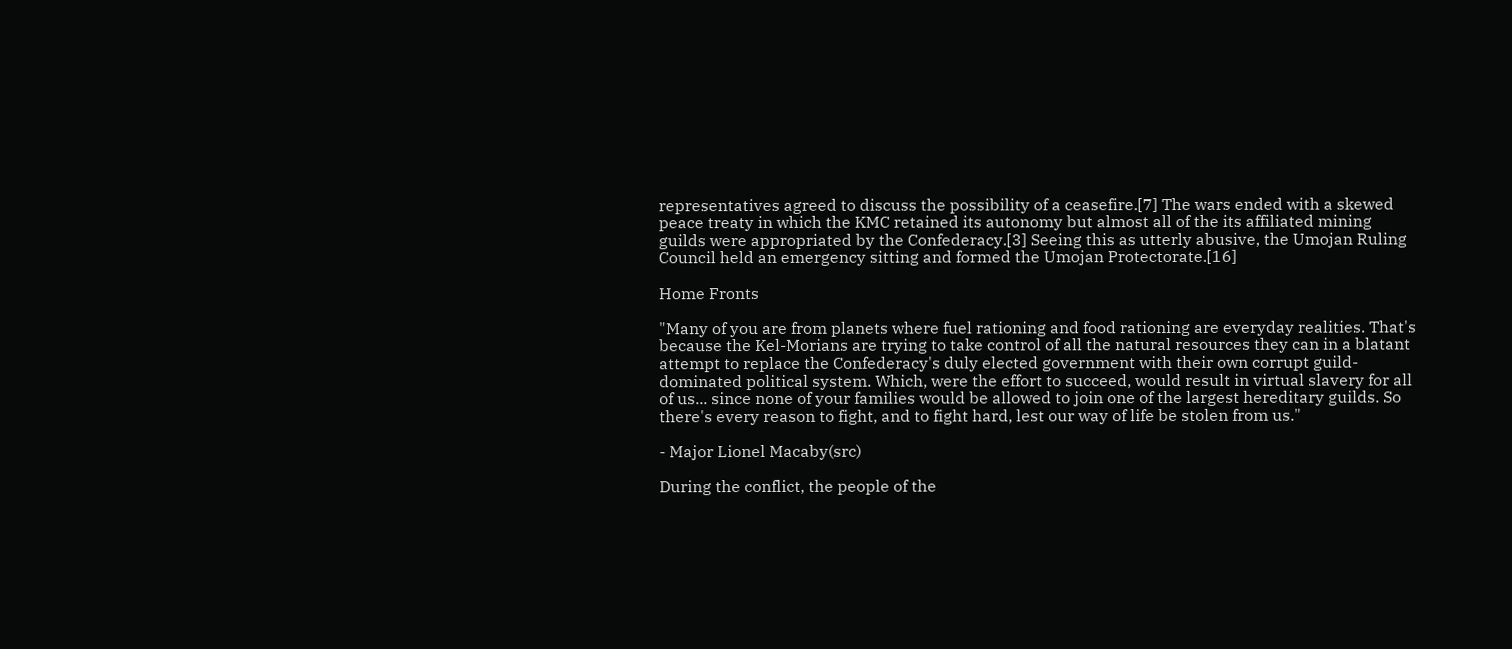representatives agreed to discuss the possibility of a ceasefire.[7] The wars ended with a skewed peace treaty in which the KMC retained its autonomy but almost all of the its affiliated mining guilds were appropriated by the Confederacy.[3] Seeing this as utterly abusive, the Umojan Ruling Council held an emergency sitting and formed the Umojan Protectorate.[16]

Home Fronts

"Many of you are from planets where fuel rationing and food rationing are everyday realities. That's because the Kel-Morians are trying to take control of all the natural resources they can in a blatant attempt to replace the Confederacy's duly elected government with their own corrupt guild-dominated political system. Which, were the effort to succeed, would result in virtual slavery for all of us... since none of your families would be allowed to join one of the largest hereditary guilds. So there's every reason to fight, and to fight hard, lest our way of life be stolen from us."

- Major Lionel Macaby(src)

During the conflict, the people of the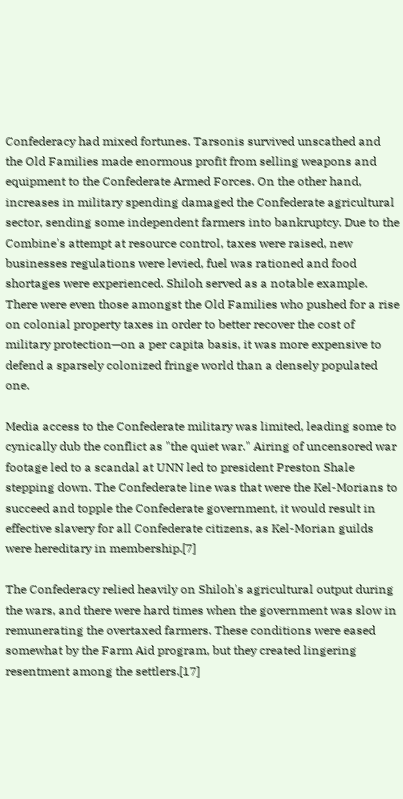Confederacy had mixed fortunes. Tarsonis survived unscathed and the Old Families made enormous profit from selling weapons and equipment to the Confederate Armed Forces. On the other hand, increases in military spending damaged the Confederate agricultural sector, sending some independent farmers into bankruptcy. Due to the Combine's attempt at resource control, taxes were raised, new businesses regulations were levied, fuel was rationed and food shortages were experienced. Shiloh served as a notable example. There were even those amongst the Old Families who pushed for a rise on colonial property taxes in order to better recover the cost of military protection—on a per capita basis, it was more expensive to defend a sparsely colonized fringe world than a densely populated one.

Media access to the Confederate military was limited, leading some to cynically dub the conflict as "the quiet war." Airing of uncensored war footage led to a scandal at UNN led to president Preston Shale stepping down. The Confederate line was that were the Kel-Morians to succeed and topple the Confederate government, it would result in effective slavery for all Confederate citizens, as Kel-Morian guilds were hereditary in membership.[7]

The Confederacy relied heavily on Shiloh's agricultural output during the wars, and there were hard times when the government was slow in remunerating the overtaxed farmers. These conditions were eased somewhat by the Farm Aid program, but they created lingering resentment among the settlers.[17]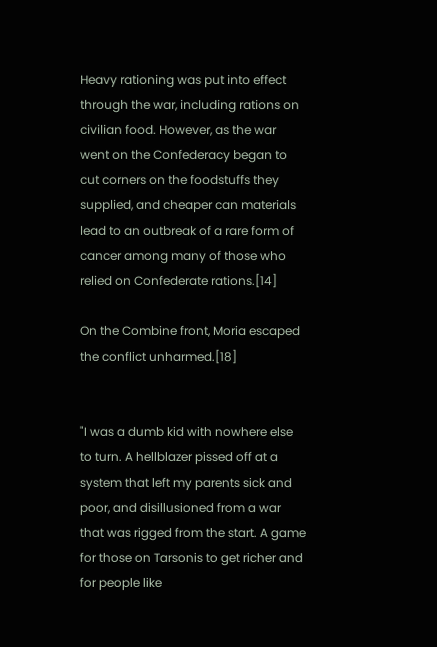Heavy rationing was put into effect through the war, including rations on civilian food. However, as the war went on the Confederacy began to cut corners on the foodstuffs they supplied, and cheaper can materials lead to an outbreak of a rare form of cancer among many of those who relied on Confederate rations.[14]

On the Combine front, Moria escaped the conflict unharmed.[18]


"I was a dumb kid with nowhere else to turn. A hellblazer pissed off at a system that left my parents sick and poor, and disillusioned from a war that was rigged from the start. A game for those on Tarsonis to get richer and for people like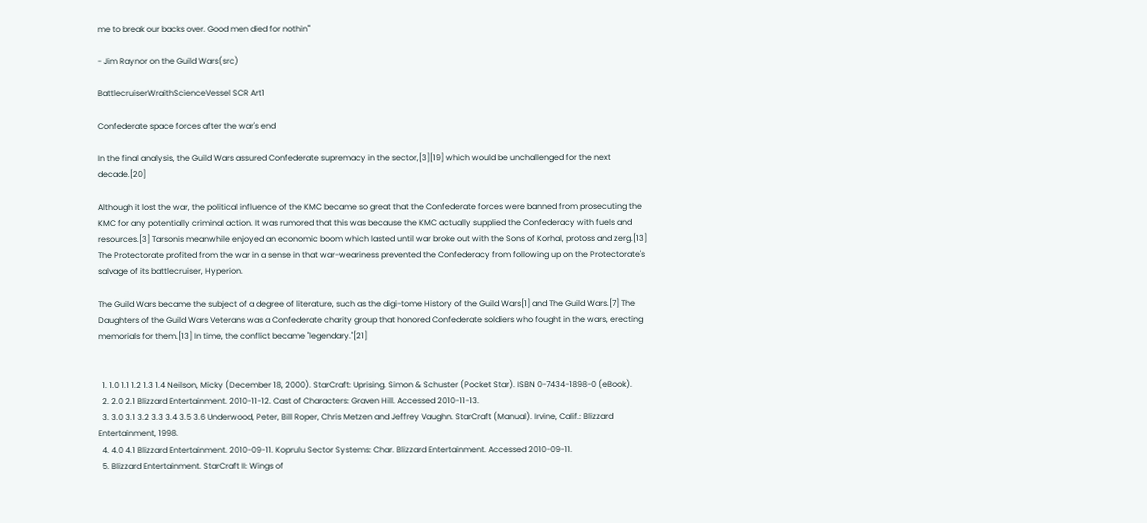me to break our backs over. Good men died for nothin'"

- Jim Raynor on the Guild Wars(src)

BattlecruiserWraithScienceVessel SCR Art1

Confederate space forces after the war's end

In the final analysis, the Guild Wars assured Confederate supremacy in the sector,[3][19] which would be unchallenged for the next decade.[20]

Although it lost the war, the political influence of the KMC became so great that the Confederate forces were banned from prosecuting the KMC for any potentially criminal action. It was rumored that this was because the KMC actually supplied the Confederacy with fuels and resources.[3] Tarsonis meanwhile enjoyed an economic boom which lasted until war broke out with the Sons of Korhal, protoss and zerg.[13] The Protectorate profited from the war in a sense in that war-weariness prevented the Confederacy from following up on the Protectorate's salvage of its battlecruiser, Hyperion.

The Guild Wars became the subject of a degree of literature, such as the digi-tome History of the Guild Wars[1] and The Guild Wars.[7] The Daughters of the Guild Wars Veterans was a Confederate charity group that honored Confederate soldiers who fought in the wars, erecting memorials for them.[13] In time, the conflict became "legendary."[21]


  1. 1.0 1.1 1.2 1.3 1.4 Neilson, Micky (December 18, 2000). StarCraft: Uprising. Simon & Schuster (Pocket Star). ISBN 0-7434-1898-0 (eBook).
  2. 2.0 2.1 Blizzard Entertainment. 2010-11-12. Cast of Characters: Graven Hill. Accessed 2010-11-13.
  3. 3.0 3.1 3.2 3.3 3.4 3.5 3.6 Underwood, Peter, Bill Roper, Chris Metzen and Jeffrey Vaughn. StarCraft (Manual). Irvine, Calif.: Blizzard Entertainment, 1998.
  4. 4.0 4.1 Blizzard Entertainment. 2010-09-11. Koprulu Sector Systems: Char. Blizzard Entertainment. Accessed 2010-09-11.
  5. Blizzard Entertainment. StarCraft II: Wings of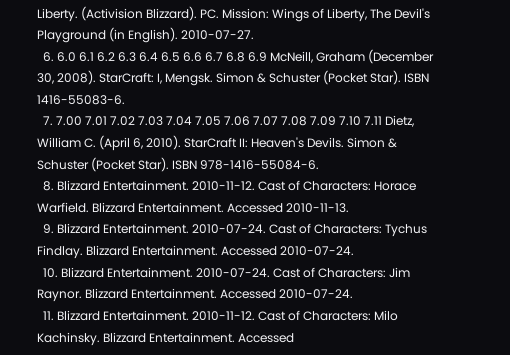Liberty. (Activision Blizzard). PC. Mission: Wings of Liberty, The Devil's Playground (in English). 2010-07-27.
  6. 6.0 6.1 6.2 6.3 6.4 6.5 6.6 6.7 6.8 6.9 McNeill, Graham (December 30, 2008). StarCraft: I, Mengsk. Simon & Schuster (Pocket Star). ISBN 1416-55083-6.
  7. 7.00 7.01 7.02 7.03 7.04 7.05 7.06 7.07 7.08 7.09 7.10 7.11 Dietz, William C. (April 6, 2010). StarCraft II: Heaven's Devils. Simon & Schuster (Pocket Star). ISBN 978-1416-55084-6.
  8. Blizzard Entertainment. 2010-11-12. Cast of Characters: Horace Warfield. Blizzard Entertainment. Accessed 2010-11-13.
  9. Blizzard Entertainment. 2010-07-24. Cast of Characters: Tychus Findlay. Blizzard Entertainment. Accessed 2010-07-24.
  10. Blizzard Entertainment. 2010-07-24. Cast of Characters: Jim Raynor. Blizzard Entertainment. Accessed 2010-07-24.
  11. Blizzard Entertainment. 2010-11-12. Cast of Characters: Milo Kachinsky. Blizzard Entertainment. Accessed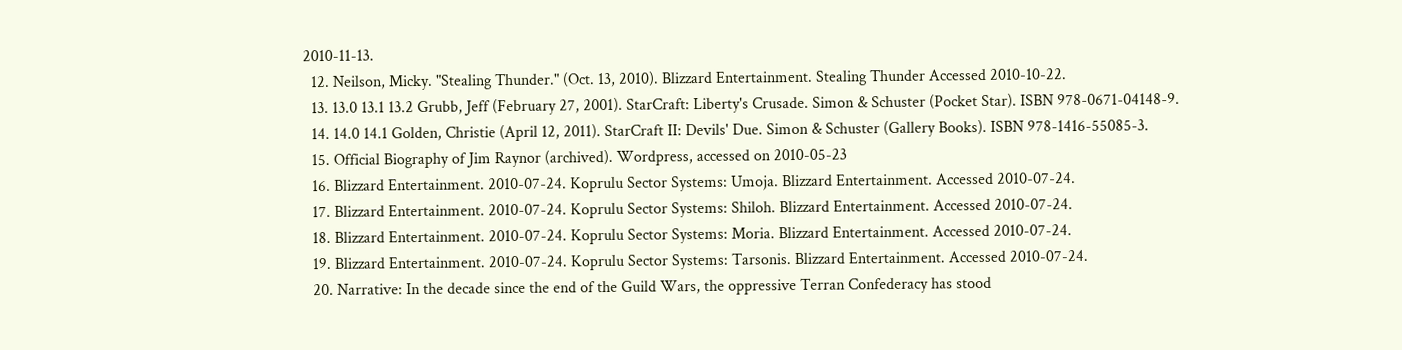2010-11-13.
  12. Neilson, Micky. "Stealing Thunder." (Oct. 13, 2010). Blizzard Entertainment. Stealing Thunder Accessed 2010-10-22.
  13. 13.0 13.1 13.2 Grubb, Jeff (February 27, 2001). StarCraft: Liberty's Crusade. Simon & Schuster (Pocket Star). ISBN 978-0671-04148-9.
  14. 14.0 14.1 Golden, Christie (April 12, 2011). StarCraft II: Devils' Due. Simon & Schuster (Gallery Books). ISBN 978-1416-55085-3.
  15. Official Biography of Jim Raynor (archived). Wordpress, accessed on 2010-05-23
  16. Blizzard Entertainment. 2010-07-24. Koprulu Sector Systems: Umoja. Blizzard Entertainment. Accessed 2010-07-24.
  17. Blizzard Entertainment. 2010-07-24. Koprulu Sector Systems: Shiloh. Blizzard Entertainment. Accessed 2010-07-24.
  18. Blizzard Entertainment. 2010-07-24. Koprulu Sector Systems: Moria. Blizzard Entertainment. Accessed 2010-07-24.
  19. Blizzard Entertainment. 2010-07-24. Koprulu Sector Systems: Tarsonis. Blizzard Entertainment. Accessed 2010-07-24.
  20. Narrative: In the decade since the end of the Guild Wars, the oppressive Terran Confederacy has stood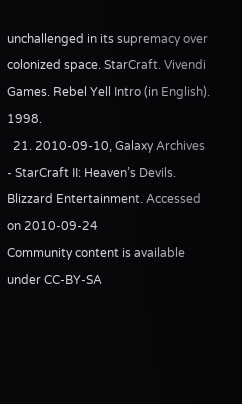unchallenged in its supremacy over colonized space. StarCraft. Vivendi Games. Rebel Yell Intro (in English). 1998.
  21. 2010-09-10, Galaxy Archives - StarCraft II: Heaven’s Devils. Blizzard Entertainment. Accessed on 2010-09-24
Community content is available under CC-BY-SA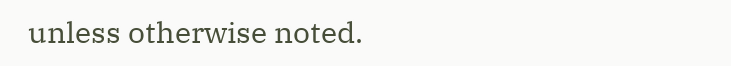unless otherwise noted.